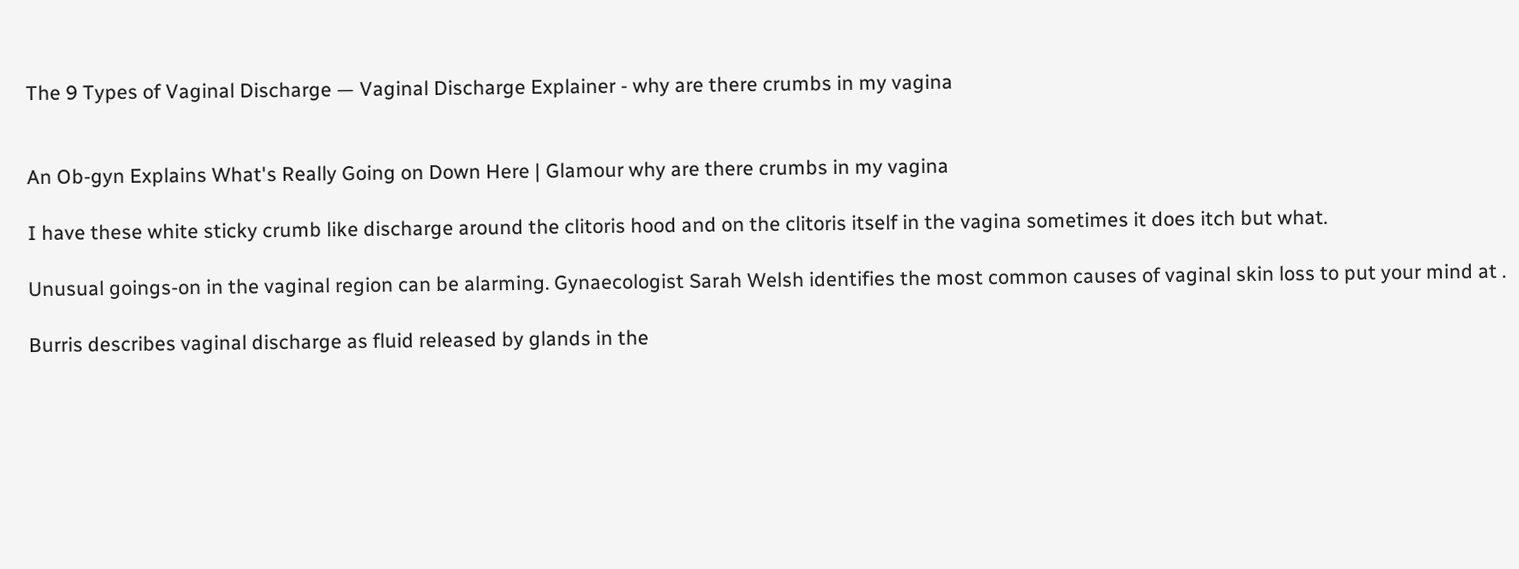The 9 Types of Vaginal Discharge — Vaginal Discharge Explainer - why are there crumbs in my vagina


An Ob-gyn Explains What's Really Going on Down Here | Glamour why are there crumbs in my vagina

I have these white sticky crumb like discharge around the clitoris hood and on the clitoris itself in the vagina sometimes it does itch but what.

Unusual goings-on in the vaginal region can be alarming. Gynaecologist Sarah Welsh identifies the most common causes of vaginal skin loss to put your mind at .

Burris describes vaginal discharge as fluid released by glands in the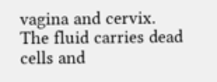vagina and cervix. The fluid carries dead cells and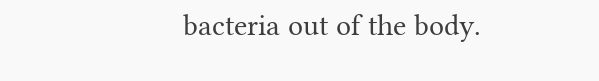bacteria out of the body.